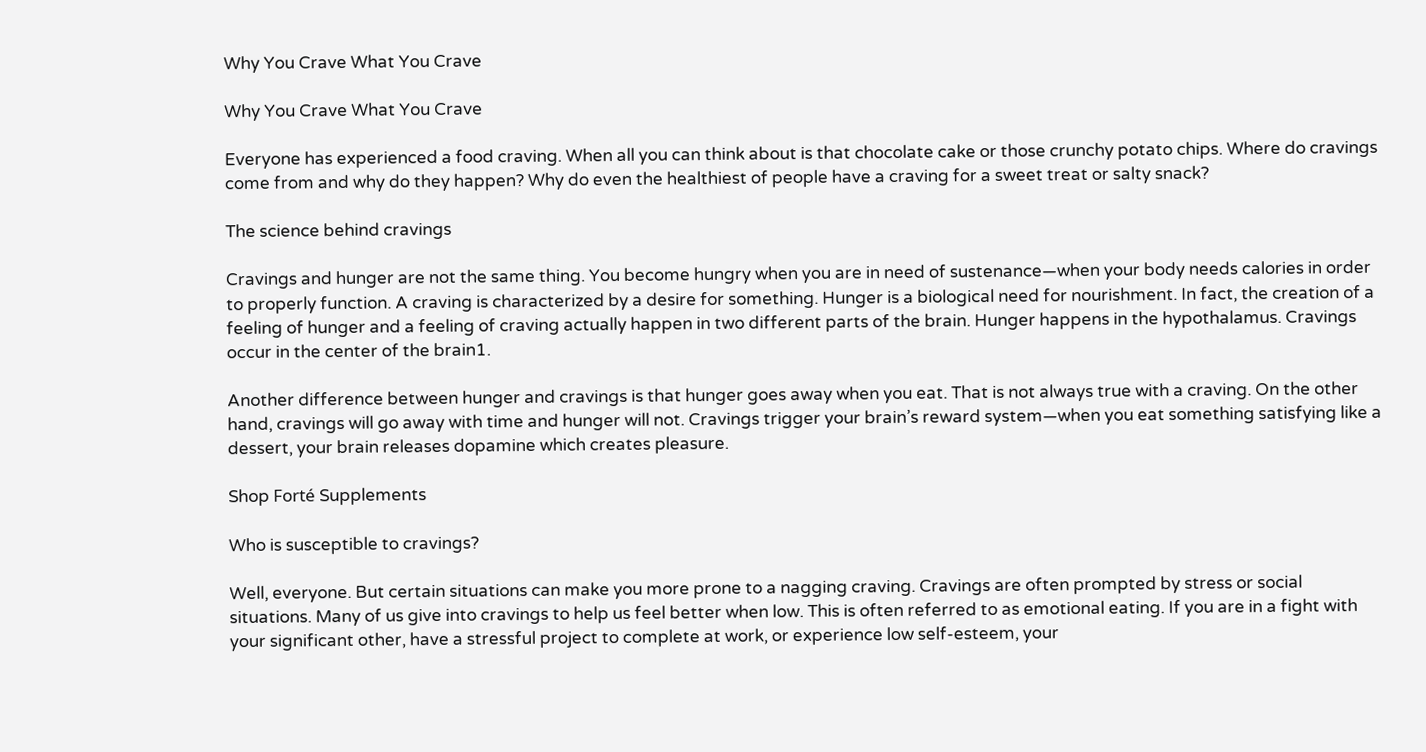Why You Crave What You Crave

Why You Crave What You Crave

Everyone has experienced a food craving. When all you can think about is that chocolate cake or those crunchy potato chips. Where do cravings come from and why do they happen? Why do even the healthiest of people have a craving for a sweet treat or salty snack?

The science behind cravings

Cravings and hunger are not the same thing. You become hungry when you are in need of sustenance—when your body needs calories in order to properly function. A craving is characterized by a desire for something. Hunger is a biological need for nourishment. In fact, the creation of a feeling of hunger and a feeling of craving actually happen in two different parts of the brain. Hunger happens in the hypothalamus. Cravings occur in the center of the brain1.

Another difference between hunger and cravings is that hunger goes away when you eat. That is not always true with a craving. On the other hand, cravings will go away with time and hunger will not. Cravings trigger your brain’s reward system—when you eat something satisfying like a dessert, your brain releases dopamine which creates pleasure.

Shop Forté Supplements

Who is susceptible to cravings?

Well, everyone. But certain situations can make you more prone to a nagging craving. Cravings are often prompted by stress or social situations. Many of us give into cravings to help us feel better when low. This is often referred to as emotional eating. If you are in a fight with your significant other, have a stressful project to complete at work, or experience low self-esteem, your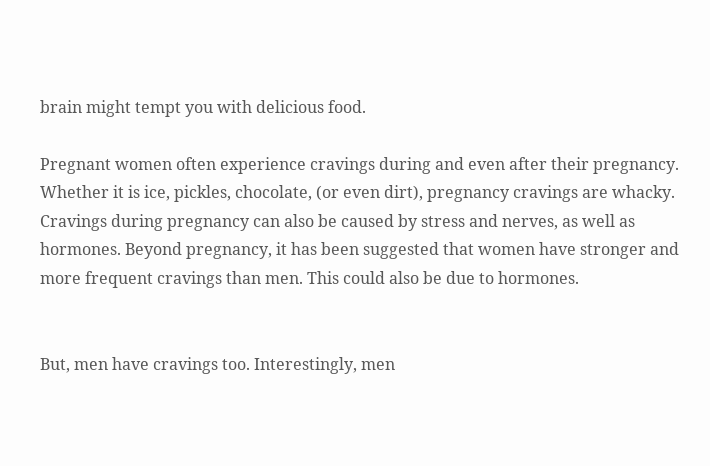brain might tempt you with delicious food.

Pregnant women often experience cravings during and even after their pregnancy. Whether it is ice, pickles, chocolate, (or even dirt), pregnancy cravings are whacky. Cravings during pregnancy can also be caused by stress and nerves, as well as hormones. Beyond pregnancy, it has been suggested that women have stronger and more frequent cravings than men. This could also be due to hormones.


But, men have cravings too. Interestingly, men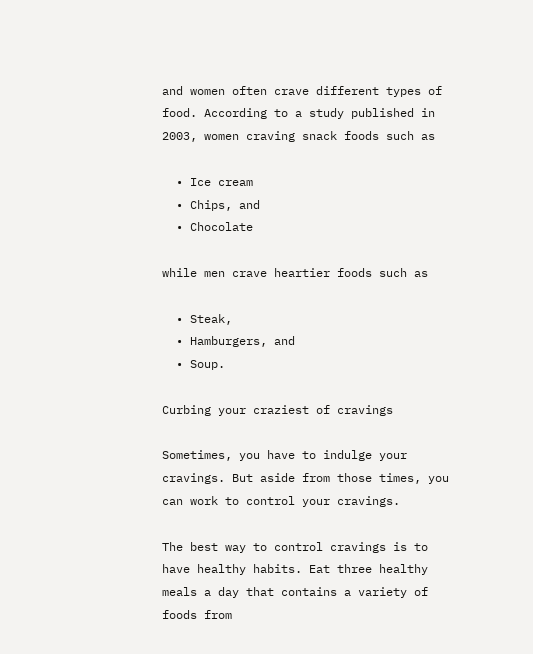and women often crave different types of food. According to a study published in 2003, women craving snack foods such as

  • Ice cream
  • Chips, and
  • Chocolate

while men crave heartier foods such as

  • Steak,
  • Hamburgers, and
  • Soup.

Curbing your craziest of cravings

Sometimes, you have to indulge your cravings. But aside from those times, you can work to control your cravings.

The best way to control cravings is to have healthy habits. Eat three healthy meals a day that contains a variety of foods from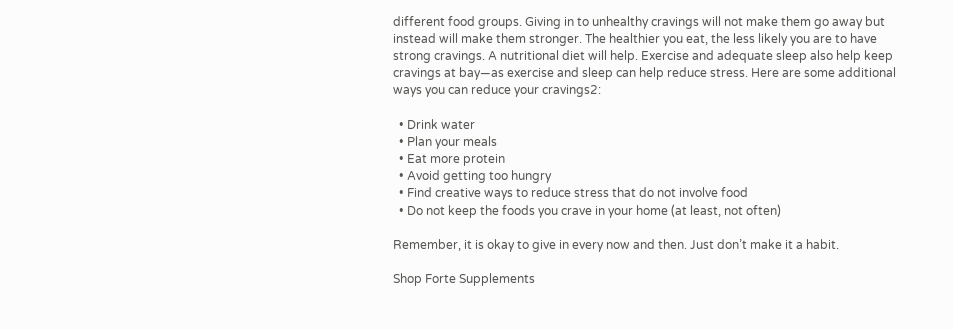different food groups. Giving in to unhealthy cravings will not make them go away but instead will make them stronger. The healthier you eat, the less likely you are to have strong cravings. A nutritional diet will help. Exercise and adequate sleep also help keep cravings at bay—as exercise and sleep can help reduce stress. Here are some additional ways you can reduce your cravings2:

  • Drink water
  • Plan your meals
  • Eat more protein
  • Avoid getting too hungry
  • Find creative ways to reduce stress that do not involve food
  • Do not keep the foods you crave in your home (at least, not often)

Remember, it is okay to give in every now and then. Just don’t make it a habit.

Shop Forte Supplements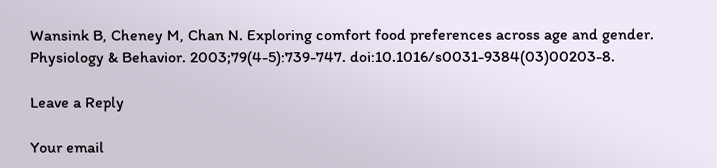Wansink B, Cheney M, Chan N. Exploring comfort food preferences across age and gender. Physiology & Behavior. 2003;79(4-5):739-747. doi:10.1016/s0031-9384(03)00203-8.

Leave a Reply

Your email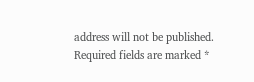address will not be published. Required fields are marked *